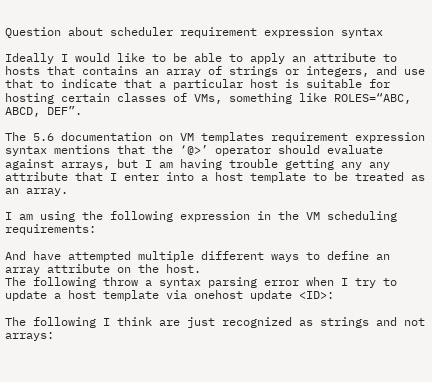Question about scheduler requirement expression syntax

Ideally I would like to be able to apply an attribute to hosts that contains an array of strings or integers, and use that to indicate that a particular host is suitable for hosting certain classes of VMs, something like ROLES=“ABC, ABCD, DEF”.

The 5.6 documentation on VM templates requirement expression syntax mentions that the ‘@>’ operator should evaluate against arrays, but I am having trouble getting any any attribute that I enter into a host template to be treated as an array.

I am using the following expression in the VM scheduling requirements:

And have attempted multiple different ways to define an array attribute on the host.
The following throw a syntax parsing error when I try to update a host template via onehost update <ID>:

The following I think are just recognized as strings and not arrays: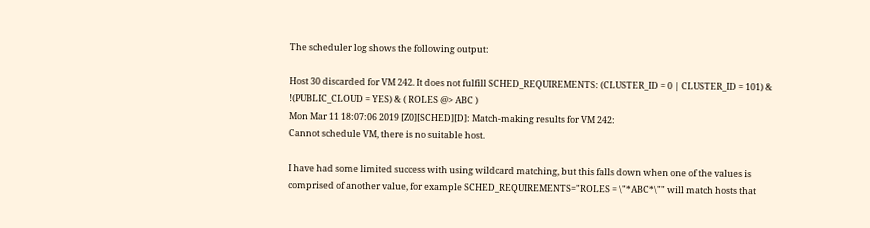The scheduler log shows the following output:

Host 30 discarded for VM 242. It does not fulfill SCHED_REQUIREMENTS: (CLUSTER_ID = 0 | CLUSTER_ID = 101) & !(PUBLIC_CLOUD = YES) & ( ROLES @> ABC )
Mon Mar 11 18:07:06 2019 [Z0][SCHED][D]: Match-making results for VM 242:
Cannot schedule VM, there is no suitable host.

I have had some limited success with using wildcard matching, but this falls down when one of the values is comprised of another value, for example SCHED_REQUIREMENTS="ROLES = \"*ABC*\"" will match hosts that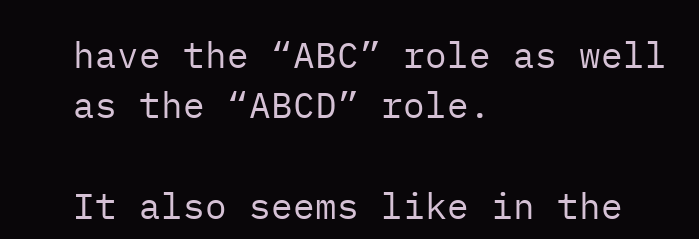have the “ABC” role as well as the “ABCD” role.

It also seems like in the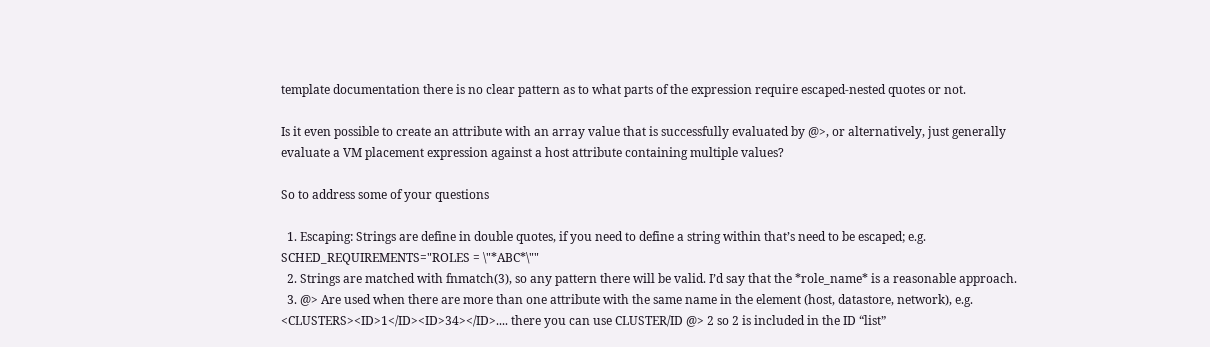template documentation there is no clear pattern as to what parts of the expression require escaped-nested quotes or not.

Is it even possible to create an attribute with an array value that is successfully evaluated by @>, or alternatively, just generally evaluate a VM placement expression against a host attribute containing multiple values?

So to address some of your questions

  1. Escaping: Strings are define in double quotes, if you need to define a string within that’s need to be escaped; e.g. SCHED_REQUIREMENTS="ROLES = \"*ABC*\""
  2. Strings are matched with fnmatch(3), so any pattern there will be valid. I’d say that the *role_name* is a reasonable approach.
  3. @> Are used when there are more than one attribute with the same name in the element (host, datastore, network), e.g. <CLUSTERS><ID>1</ID><ID>34></ID>.... there you can use CLUSTER/ID @> 2 so 2 is included in the ID “list”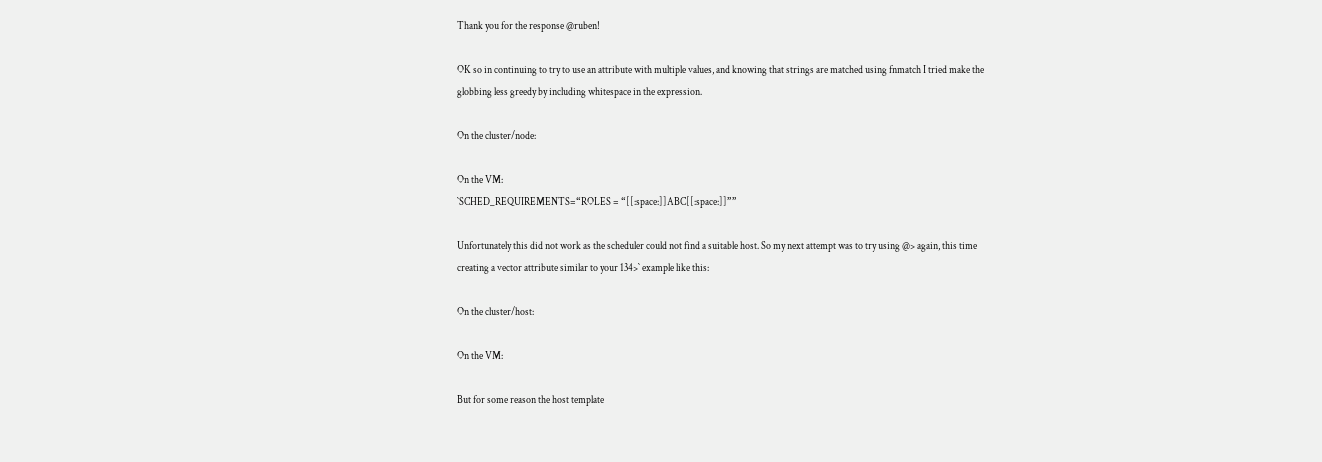Thank you for the response @ruben!

OK so in continuing to try to use an attribute with multiple values, and knowing that strings are matched using fnmatch I tried make the globbing less greedy by including whitespace in the expression.

On the cluster/node:

On the VM:
`SCHED_REQUIREMENTS=“ROLES = “[[:space:]]ABC[[:space:]]””

Unfortunately this did not work as the scheduler could not find a suitable host. So my next attempt was to try using @> again, this time creating a vector attribute similar to your 134>` example like this:

On the cluster/host:

On the VM:

But for some reason the host template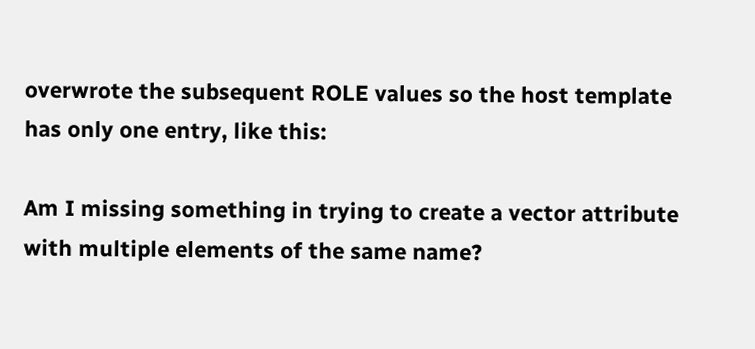overwrote the subsequent ROLE values so the host template has only one entry, like this:

Am I missing something in trying to create a vector attribute with multiple elements of the same name?